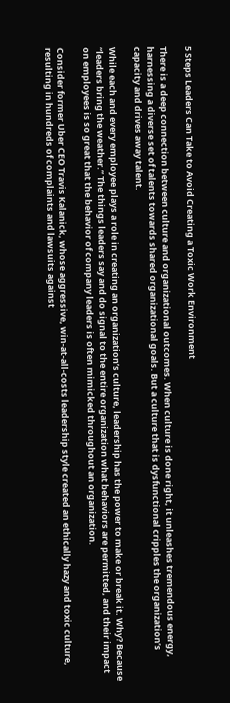5 Steps Leaders Can Take to Avoid Creating a Toxic Work Environment

There is a deep connection between culture and organizational outcomes. When culture is done right, it unleashes tremendous energy, harnessing a diverse set of talents towards shared organizational goals. But a culture that is dysfunctional cripples the organization’s capacity and drives away talent.

While each and every employee plays a role in creating an organization’s culture, leadership has the power to make or break it. Why? Because “leaders bring the weather.” The things leaders say and do signal to the entire organization what behaviors are permitted, and their impact on employees is so great that the behavior of company leaders is often mimicked throughout an organization.

Consider former Uber CEO Travis Kalanick, whose aggressive, win-at-all-costs leadership style created an ethically hazy and toxic culture, resulting in hundreds of complaints and lawsuits against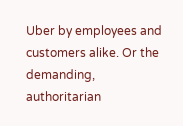Uber by employees and customers alike. Or the demanding, authoritarian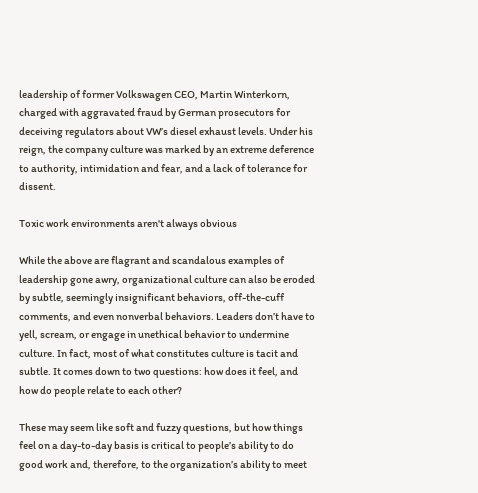leadership of former Volkswagen CEO, Martin Winterkorn, charged with aggravated fraud by German prosecutors for deceiving regulators about VW’s diesel exhaust levels. Under his reign, the company culture was marked by an extreme deference to authority, intimidation and fear, and a lack of tolerance for dissent.

Toxic work environments aren't always obvious

While the above are flagrant and scandalous examples of leadership gone awry, organizational culture can also be eroded by subtle, seemingly insignificant behaviors, off-the-cuff comments, and even nonverbal behaviors. Leaders don’t have to yell, scream, or engage in unethical behavior to undermine culture. In fact, most of what constitutes culture is tacit and subtle. It comes down to two questions: how does it feel, and how do people relate to each other?

These may seem like soft and fuzzy questions, but how things feel on a day-to-day basis is critical to people’s ability to do good work and, therefore, to the organization’s ability to meet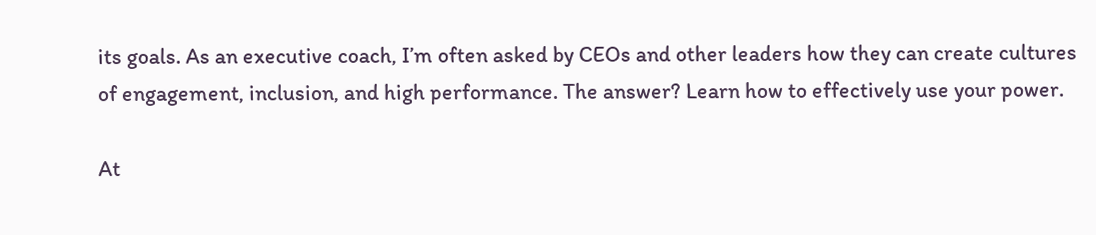its goals. As an executive coach, I’m often asked by CEOs and other leaders how they can create cultures of engagement, inclusion, and high performance. The answer? Learn how to effectively use your power.

At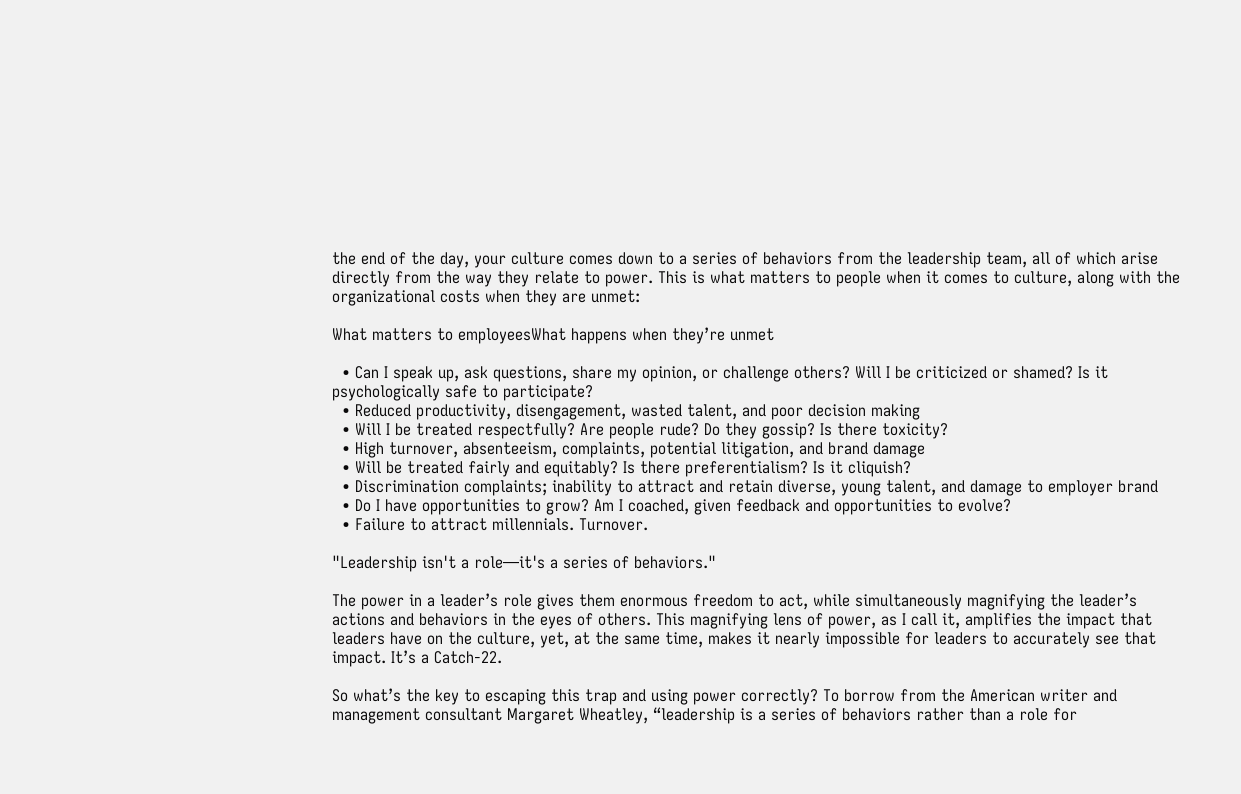the end of the day, your culture comes down to a series of behaviors from the leadership team, all of which arise directly from the way they relate to power. This is what matters to people when it comes to culture, along with the organizational costs when they are unmet:

What matters to employeesWhat happens when they’re unmet

  • Can I speak up, ask questions, share my opinion, or challenge others? Will I be criticized or shamed? Is it psychologically safe to participate?
  • Reduced productivity, disengagement, wasted talent, and poor decision making
  • Will I be treated respectfully? Are people rude? Do they gossip? Is there toxicity?
  • High turnover, absenteeism, complaints, potential litigation, and brand damage
  • Will be treated fairly and equitably? Is there preferentialism? Is it cliquish?
  • Discrimination complaints; inability to attract and retain diverse, young talent, and damage to employer brand
  • Do I have opportunities to grow? Am I coached, given feedback and opportunities to evolve?
  • Failure to attract millennials. Turnover.

"Leadership isn't a role—it's a series of behaviors."

The power in a leader’s role gives them enormous freedom to act, while simultaneously magnifying the leader’s actions and behaviors in the eyes of others. This magnifying lens of power, as I call it, amplifies the impact that leaders have on the culture, yet, at the same time, makes it nearly impossible for leaders to accurately see that impact. It’s a Catch-22.

So what’s the key to escaping this trap and using power correctly? To borrow from the American writer and management consultant Margaret Wheatley, “leadership is a series of behaviors rather than a role for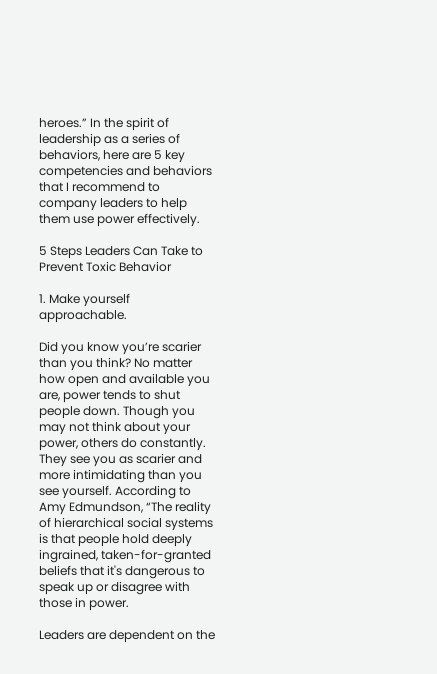heroes.” In the spirit of leadership as a series of behaviors, here are 5 key competencies and behaviors that I recommend to company leaders to help them use power effectively.

5 Steps Leaders Can Take to Prevent Toxic Behavior

1. Make yourself approachable.

Did you know you’re scarier than you think? No matter how open and available you are, power tends to shut people down. Though you may not think about your power, others do constantly. They see you as scarier and more intimidating than you see yourself. According to Amy Edmundson, “The reality of hierarchical social systems is that people hold deeply ingrained, taken-for-granted beliefs that it's dangerous to speak up or disagree with those in power.

Leaders are dependent on the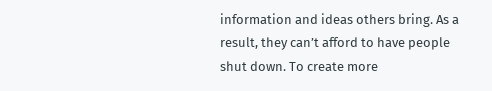information and ideas others bring. As a result, they can’t afford to have people shut down. To create more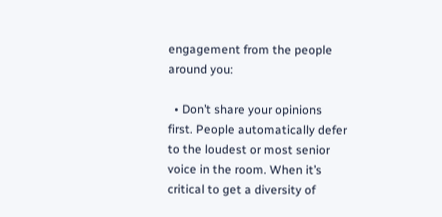engagement from the people around you:

  • Don’t share your opinions first. People automatically defer to the loudest or most senior voice in the room. When it’s critical to get a diversity of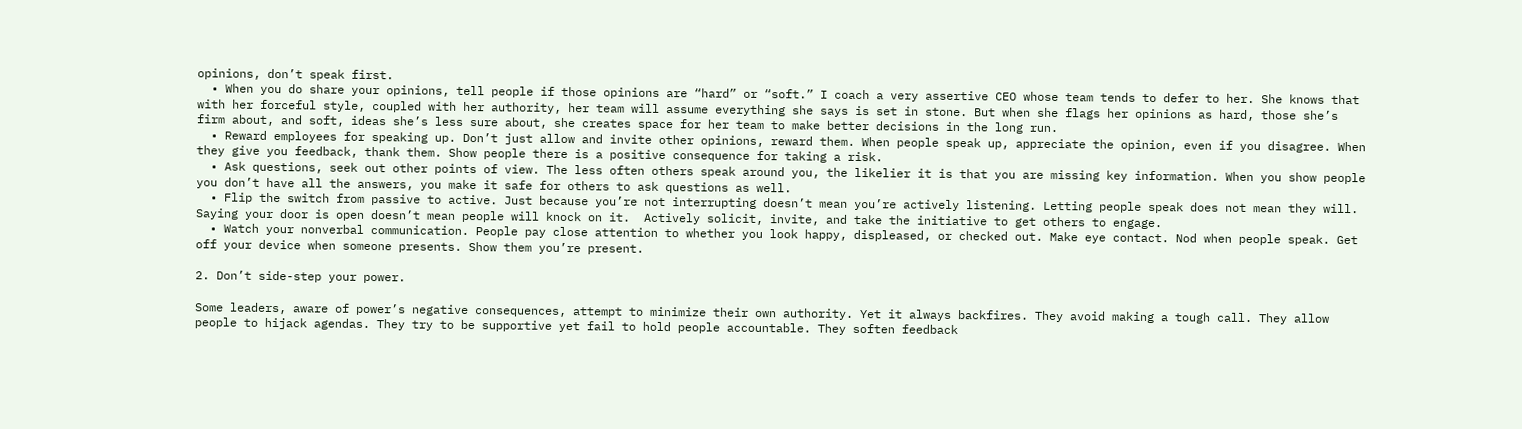opinions, don’t speak first.
  • When you do share your opinions, tell people if those opinions are “hard” or “soft.” I coach a very assertive CEO whose team tends to defer to her. She knows that with her forceful style, coupled with her authority, her team will assume everything she says is set in stone. But when she flags her opinions as hard, those she’s firm about, and soft, ideas she’s less sure about, she creates space for her team to make better decisions in the long run.
  • Reward employees for speaking up. Don’t just allow and invite other opinions, reward them. When people speak up, appreciate the opinion, even if you disagree. When they give you feedback, thank them. Show people there is a positive consequence for taking a risk.
  • Ask questions, seek out other points of view. The less often others speak around you, the likelier it is that you are missing key information. When you show people you don’t have all the answers, you make it safe for others to ask questions as well.
  • Flip the switch from passive to active. Just because you’re not interrupting doesn’t mean you’re actively listening. Letting people speak does not mean they will. Saying your door is open doesn’t mean people will knock on it.  Actively solicit, invite, and take the initiative to get others to engage.
  • Watch your nonverbal communication. People pay close attention to whether you look happy, displeased, or checked out. Make eye contact. Nod when people speak. Get off your device when someone presents. Show them you’re present.

2. Don’t side-step your power.

Some leaders, aware of power’s negative consequences, attempt to minimize their own authority. Yet it always backfires. They avoid making a tough call. They allow people to hijack agendas. They try to be supportive yet fail to hold people accountable. They soften feedback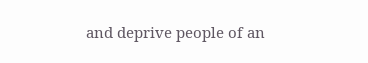and deprive people of an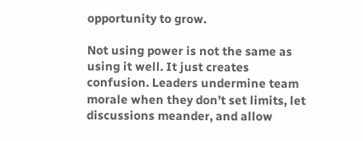opportunity to grow.

Not using power is not the same as using it well. It just creates confusion. Leaders undermine team morale when they don’t set limits, let discussions meander, and allow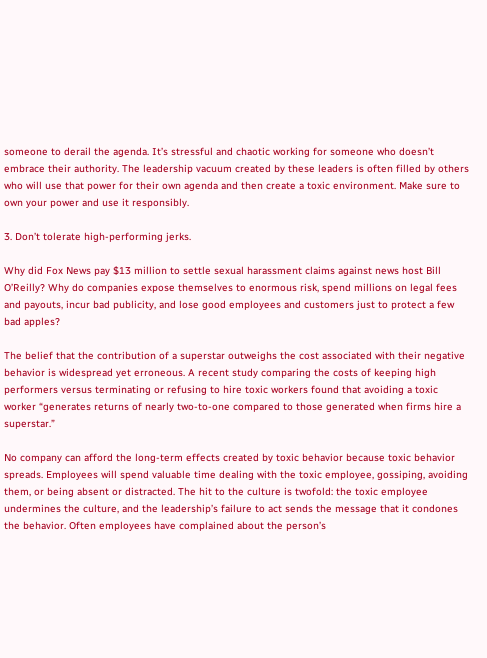someone to derail the agenda. It’s stressful and chaotic working for someone who doesn’t embrace their authority. The leadership vacuum created by these leaders is often filled by others who will use that power for their own agenda and then create a toxic environment. Make sure to own your power and use it responsibly.

3. Don’t tolerate high-performing jerks.

Why did Fox News pay $13 million to settle sexual harassment claims against news host Bill O’Reilly? Why do companies expose themselves to enormous risk, spend millions on legal fees and payouts, incur bad publicity, and lose good employees and customers just to protect a few bad apples?

The belief that the contribution of a superstar outweighs the cost associated with their negative behavior is widespread yet erroneous. A recent study comparing the costs of keeping high performers versus terminating or refusing to hire toxic workers found that avoiding a toxic worker “generates returns of nearly two-to-one compared to those generated when firms hire a superstar.”

No company can afford the long-term effects created by toxic behavior because toxic behavior spreads. Employees will spend valuable time dealing with the toxic employee, gossiping, avoiding them, or being absent or distracted. The hit to the culture is twofold: the toxic employee undermines the culture, and the leadership’s failure to act sends the message that it condones the behavior. Often employees have complained about the person’s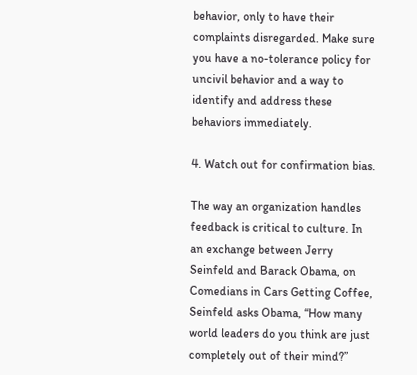behavior, only to have their complaints disregarded. Make sure you have a no-tolerance policy for uncivil behavior and a way to identify and address these behaviors immediately.

4. Watch out for confirmation bias.

The way an organization handles feedback is critical to culture. In an exchange between Jerry Seinfeld and Barack Obama, on Comedians in Cars Getting Coffee, Seinfeld asks Obama, “How many world leaders do you think are just completely out of their mind?”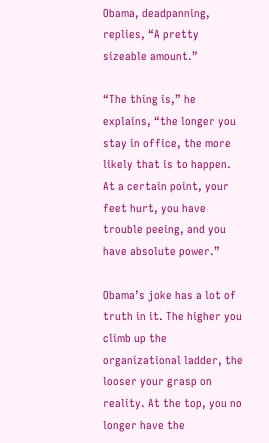Obama, deadpanning, replies, “A pretty sizeable amount.”

“The thing is,” he explains, “the longer you stay in office, the more likely that is to happen. At a certain point, your feet hurt, you have trouble peeing, and you have absolute power.”

Obama’s joke has a lot of truth in it. The higher you climb up the organizational ladder, the looser your grasp on reality. At the top, you no longer have the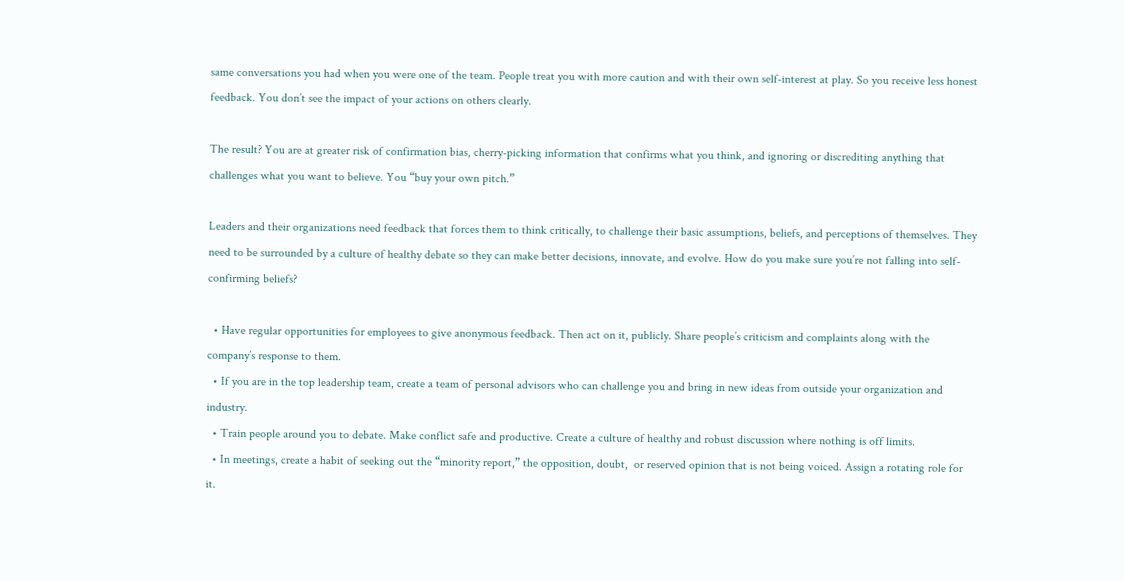same conversations you had when you were one of the team. People treat you with more caution and with their own self-interest at play. So you receive less honest feedback. You don’t see the impact of your actions on others clearly.

The result? You are at greater risk of confirmation bias, cherry-picking information that confirms what you think, and ignoring or discrediting anything that challenges what you want to believe. You “buy your own pitch.”

Leaders and their organizations need feedback that forces them to think critically, to challenge their basic assumptions, beliefs, and perceptions of themselves. They need to be surrounded by a culture of healthy debate so they can make better decisions, innovate, and evolve. How do you make sure you’re not falling into self-confirming beliefs?

  • Have regular opportunities for employees to give anonymous feedback. Then act on it, publicly. Share people’s criticism and complaints along with the company’s response to them.
  • If you are in the top leadership team, create a team of personal advisors who can challenge you and bring in new ideas from outside your organization and industry.
  • Train people around you to debate. Make conflict safe and productive. Create a culture of healthy and robust discussion where nothing is off limits.
  • In meetings, create a habit of seeking out the “minority report,” the opposition, doubt,  or reserved opinion that is not being voiced. Assign a rotating role for it.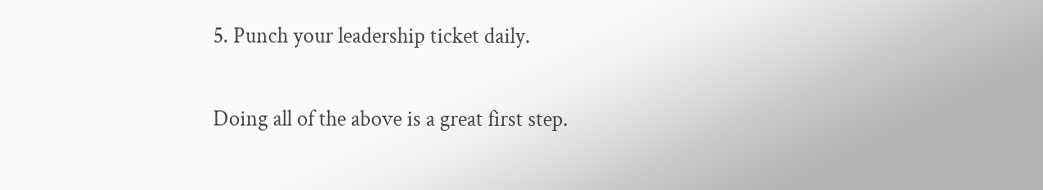5. Punch your leadership ticket daily.

Doing all of the above is a great first step.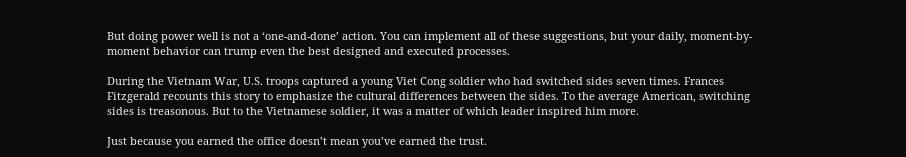But doing power well is not a ‘one-and-done’ action. You can implement all of these suggestions, but your daily, moment-by-moment behavior can trump even the best designed and executed processes.

During the Vietnam War, U.S. troops captured a young Viet Cong soldier who had switched sides seven times. Frances Fitzgerald recounts this story to emphasize the cultural differences between the sides. To the average American, switching sides is treasonous. But to the Vietnamese soldier, it was a matter of which leader inspired him more.

Just because you earned the office doesn’t mean you’ve earned the trust.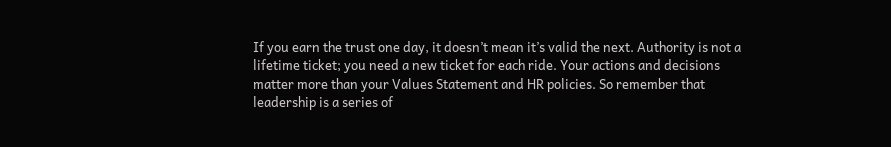If you earn the trust one day, it doesn’t mean it’s valid the next. Authority is not a lifetime ticket; you need a new ticket for each ride. Your actions and decisions matter more than your Values Statement and HR policies. So remember that leadership is a series of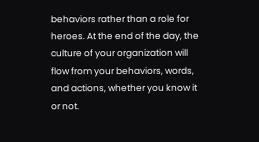behaviors rather than a role for heroes. At the end of the day, the culture of your organization will flow from your behaviors, words, and actions, whether you know it or not.